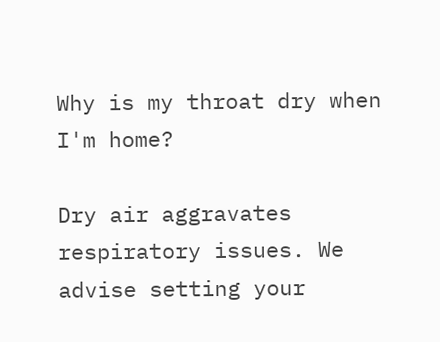Why is my throat dry when I'm home?

Dry air aggravates respiratory issues. We advise setting your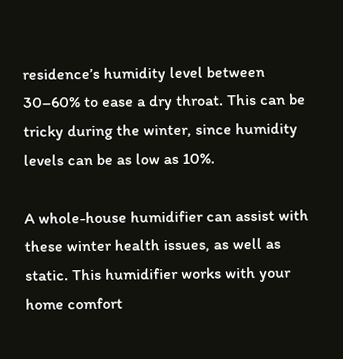residence’s humidity level between 30–60% to ease a dry throat. This can be tricky during the winter, since humidity levels can be as low as 10%.

A whole-house humidifier can assist with these winter health issues, as well as static. This humidifier works with your home comfort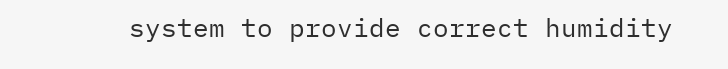system to provide correct humidity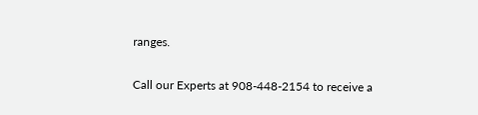ranges.

Call our Experts at 908-448-2154 to receive a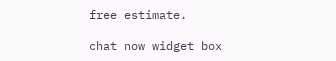free estimate.

chat now widget box